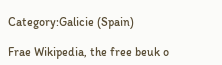Category:Galicie (Spain)

Frae Wikipedia, the free beuk o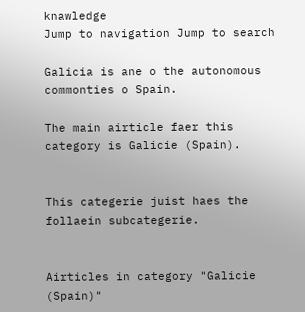knawledge
Jump to navigation Jump to search

Galicia is ane o the autonomous commonties o Spain.

The main airticle faer this category is Galicie (Spain).


This categerie juist haes the follaein subcategerie.


Airticles in category "Galicie (Spain)"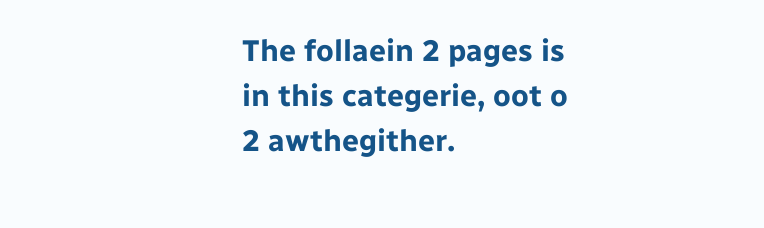The follaein 2 pages is in this categerie, oot o 2 awthegither.